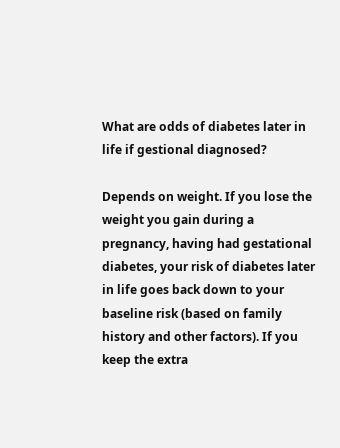What are odds of diabetes later in life if gestional diagnosed?

Depends on weight. If you lose the weight you gain during a pregnancy, having had gestational diabetes, your risk of diabetes later in life goes back down to your baseline risk (based on family history and other factors). If you keep the extra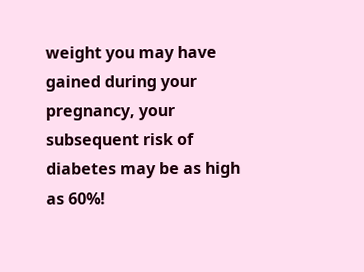weight you may have gained during your pregnancy, your subsequent risk of diabetes may be as high as 60%!